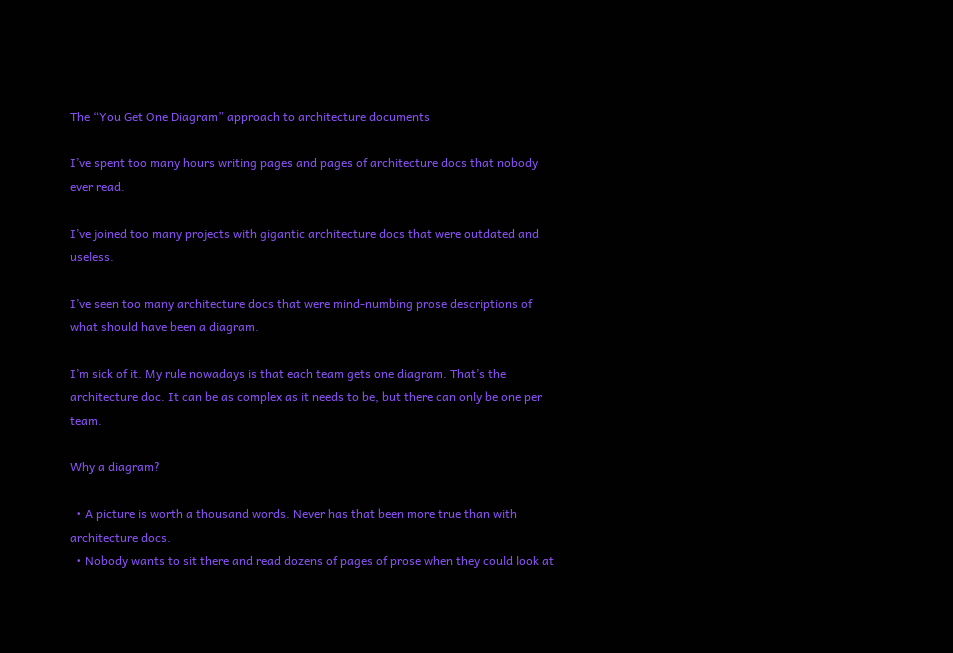The “You Get One Diagram” approach to architecture documents

I’ve spent too many hours writing pages and pages of architecture docs that nobody ever read.

I’ve joined too many projects with gigantic architecture docs that were outdated and useless.

I’ve seen too many architecture docs that were mind-numbing prose descriptions of what should have been a diagram.

I’m sick of it. My rule nowadays is that each team gets one diagram. That’s the architecture doc. It can be as complex as it needs to be, but there can only be one per team.

Why a diagram?

  • A picture is worth a thousand words. Never has that been more true than with architecture docs.
  • Nobody wants to sit there and read dozens of pages of prose when they could look at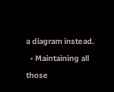a diagram instead.
  • Maintaining all those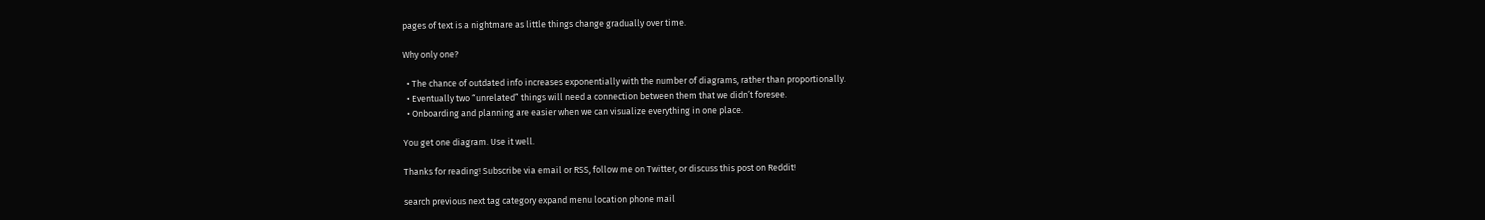pages of text is a nightmare as little things change gradually over time.

Why only one?

  • The chance of outdated info increases exponentially with the number of diagrams, rather than proportionally.
  • Eventually two “unrelated” things will need a connection between them that we didn’t foresee.
  • Onboarding and planning are easier when we can visualize everything in one place.

You get one diagram. Use it well.

Thanks for reading! Subscribe via email or RSS, follow me on Twitter, or discuss this post on Reddit!

search previous next tag category expand menu location phone mail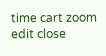time cart zoom edit close